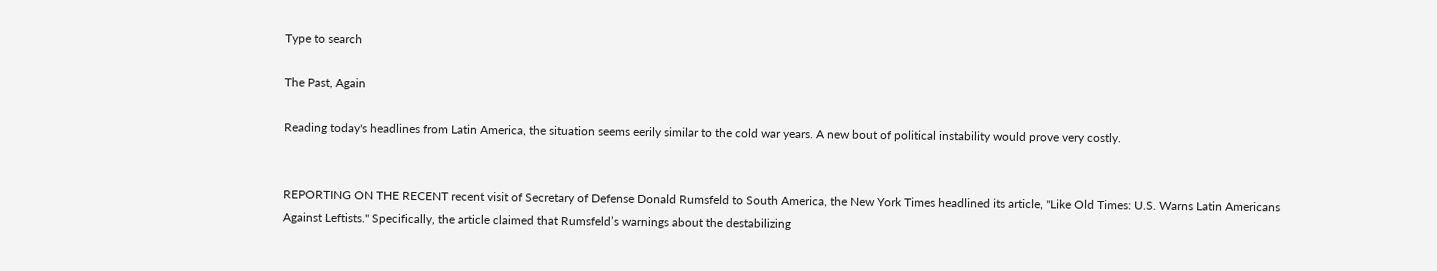Type to search

The Past, Again

Reading today's headlines from Latin America, the situation seems eerily similar to the cold war years. A new bout of political instability would prove very costly.


REPORTING ON THE RECENT recent visit of Secretary of Defense Donald Rumsfeld to South America, the New York Times headlined its article, "Like Old Times: U.S. Warns Latin Americans Against Leftists." Specifically, the article claimed that Rumsfeld’s warnings about the destabilizing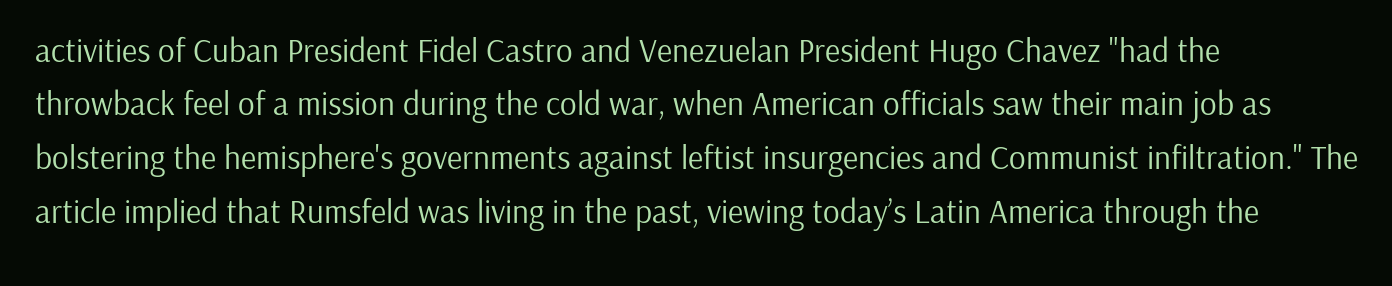activities of Cuban President Fidel Castro and Venezuelan President Hugo Chavez "had the throwback feel of a mission during the cold war, when American officials saw their main job as bolstering the hemisphere's governments against leftist insurgencies and Communist infiltration." The article implied that Rumsfeld was living in the past, viewing today’s Latin America through the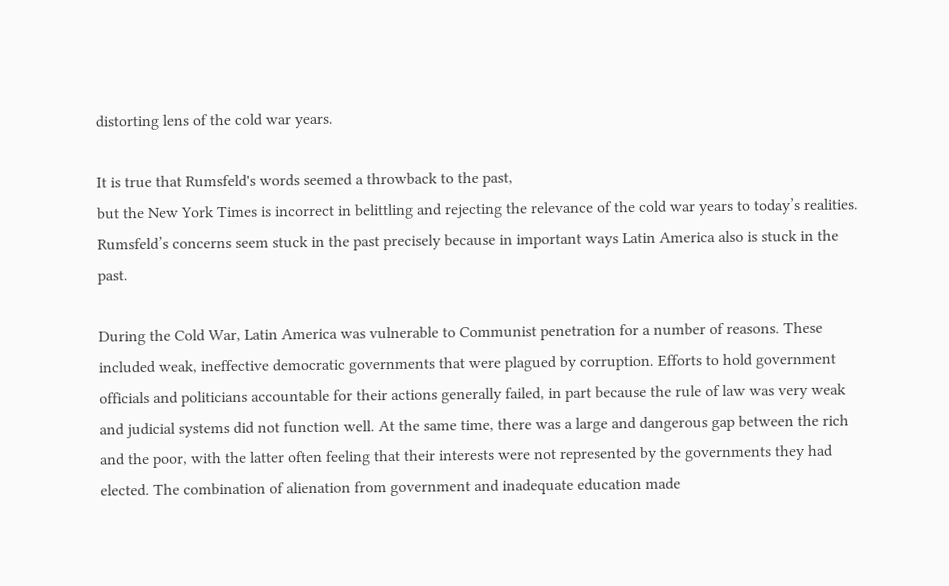distorting lens of the cold war years.

It is true that Rumsfeld's words seemed a throwback to the past,
but the New York Times is incorrect in belittling and rejecting the relevance of the cold war years to today’s realities. Rumsfeld’s concerns seem stuck in the past precisely because in important ways Latin America also is stuck in the past.

During the Cold War, Latin America was vulnerable to Communist penetration for a number of reasons. These included weak, ineffective democratic governments that were plagued by corruption. Efforts to hold government officials and politicians accountable for their actions generally failed, in part because the rule of law was very weak and judicial systems did not function well. At the same time, there was a large and dangerous gap between the rich and the poor, with the latter often feeling that their interests were not represented by the governments they had elected. The combination of alienation from government and inadequate education made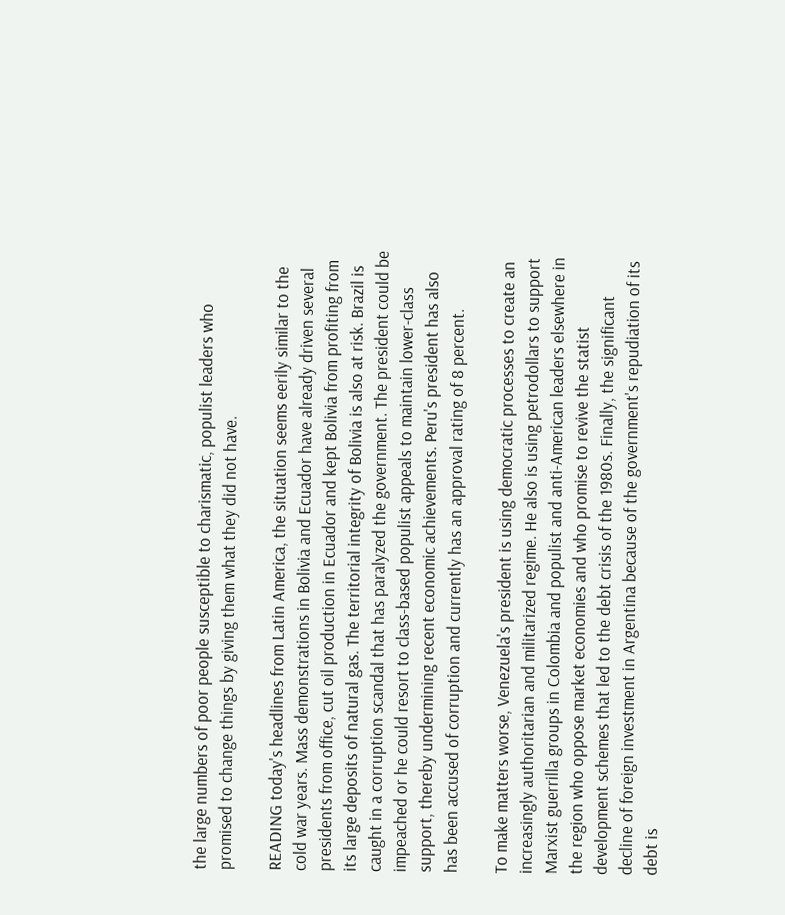the large numbers of poor people susceptible to charismatic, populist leaders who promised to change things by giving them what they did not have.

READING today's headlines from Latin America, the situation seems eerily similar to the cold war years. Mass demonstrations in Bolivia and Ecuador have already driven several presidents from office, cut oil production in Ecuador and kept Bolivia from profiting from its large deposits of natural gas. The territorial integrity of Bolivia is also at risk. Brazil is caught in a corruption scandal that has paralyzed the government. The president could be impeached or he could resort to class-based populist appeals to maintain lower-class support, thereby undermining recent economic achievements. Peru's president has also has been accused of corruption and currently has an approval rating of 8 percent.

To make matters worse, Venezuela's president is using democratic processes to create an increasingly authoritarian and militarized regime. He also is using petrodollars to support Marxist guerrilla groups in Colombia and populist and anti-American leaders elsewhere in the region who oppose market economies and who promise to revive the statist development schemes that led to the debt crisis of the 1980s. Finally, the significant decline of foreign investment in Argentina because of the government's repudiation of its debt is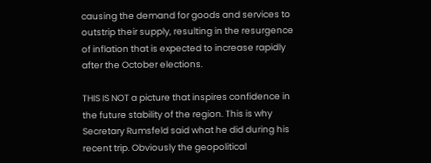causing the demand for goods and services to outstrip their supply, resulting in the resurgence of inflation that is expected to increase rapidly after the October elections.

THIS IS NOT a picture that inspires confidence in the future stability of the region. This is why Secretary Rumsfeld said what he did during his recent trip. Obviously the geopolitical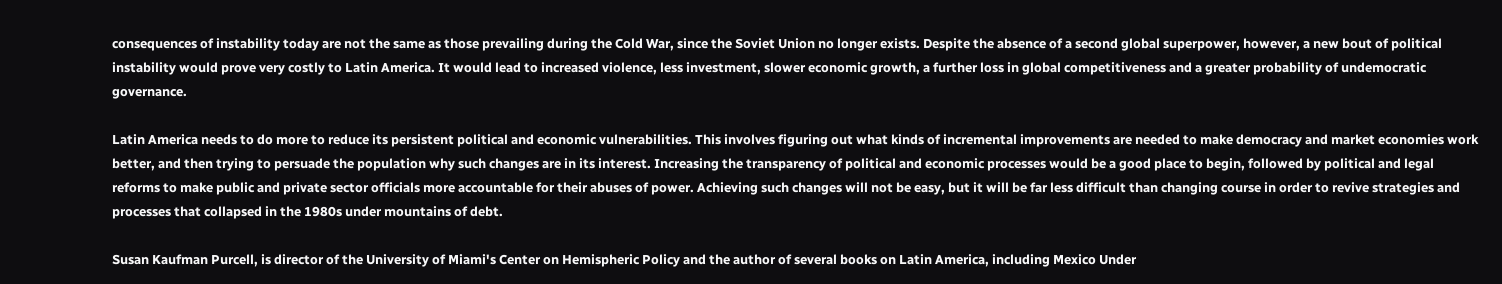consequences of instability today are not the same as those prevailing during the Cold War, since the Soviet Union no longer exists. Despite the absence of a second global superpower, however, a new bout of political instability would prove very costly to Latin America. It would lead to increased violence, less investment, slower economic growth, a further loss in global competitiveness and a greater probability of undemocratic governance.

Latin America needs to do more to reduce its persistent political and economic vulnerabilities. This involves figuring out what kinds of incremental improvements are needed to make democracy and market economies work better, and then trying to persuade the population why such changes are in its interest. Increasing the transparency of political and economic processes would be a good place to begin, followed by political and legal reforms to make public and private sector officials more accountable for their abuses of power. Achieving such changes will not be easy, but it will be far less difficult than changing course in order to revive strategies and processes that collapsed in the 1980s under mountains of debt.

Susan Kaufman Purcell, is director of the University of Miami's Center on Hemispheric Policy and the author of several books on Latin America, including Mexico Under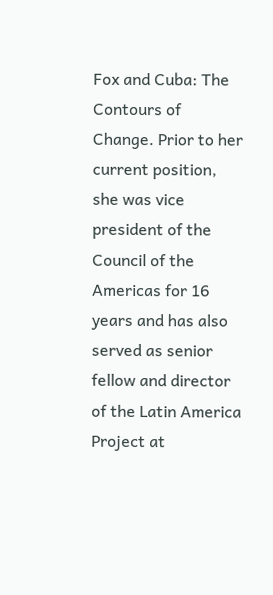Fox and Cuba: The Contours of Change. Prior to her current position, she was vice president of the Council of the Americas for 16 years and has also served as senior fellow and director of the Latin America Project at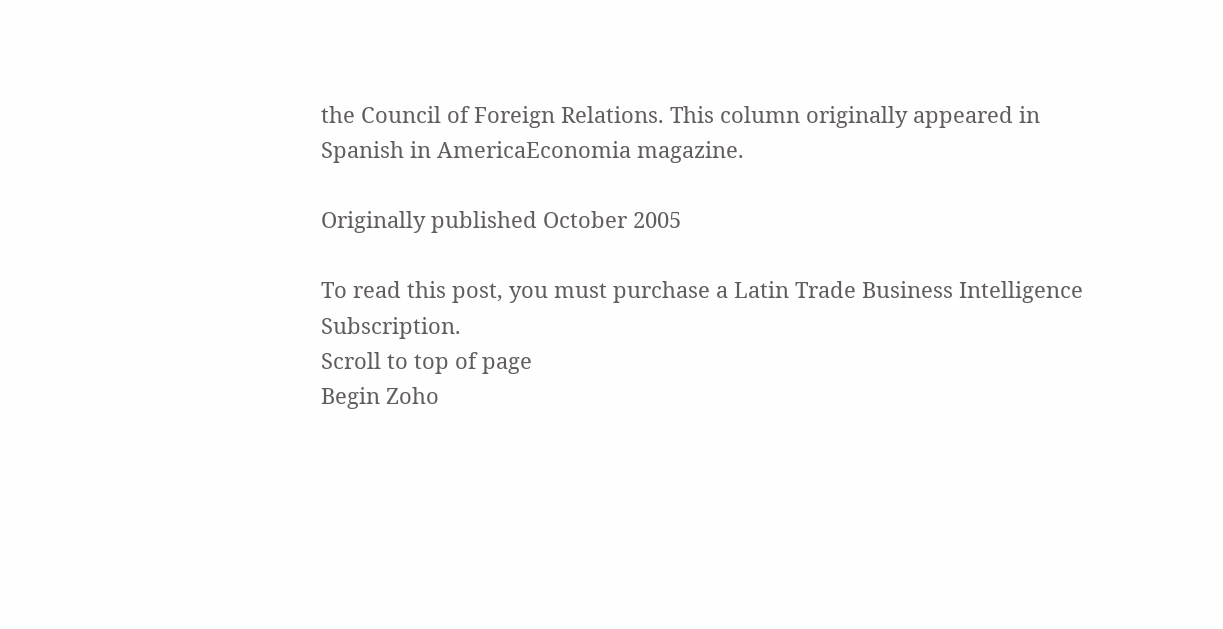the Council of Foreign Relations. This column originally appeared in Spanish in AmericaEconomia magazine.

Originally published October 2005

To read this post, you must purchase a Latin Trade Business Intelligence Subscription.
Scroll to top of page
Begin Zoho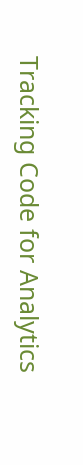Tracking Code for Analytics